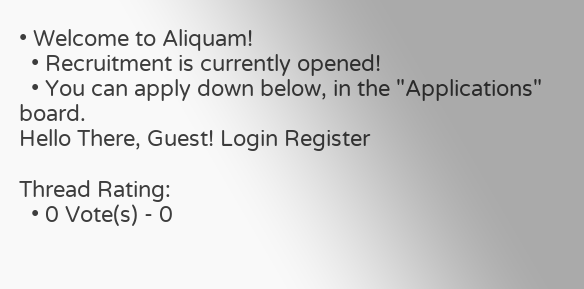• Welcome to Aliquam!
  • Recruitment is currently opened!
  • You can apply down below, in the "Applications" board.
Hello There, Guest! Login Register

Thread Rating:
  • 0 Vote(s) - 0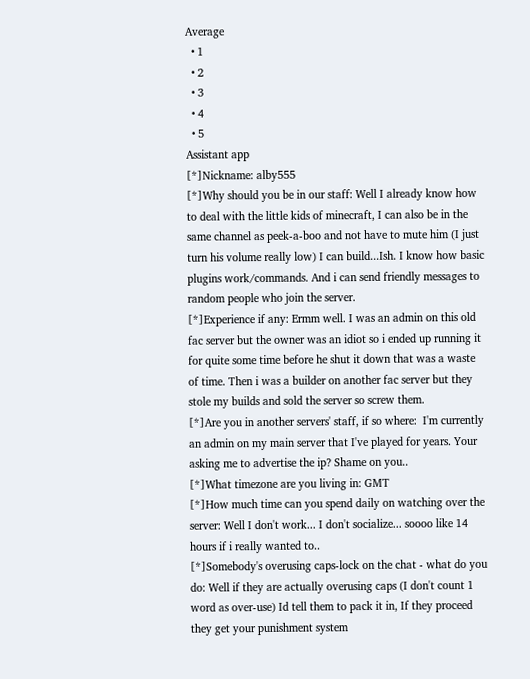Average
  • 1
  • 2
  • 3
  • 4
  • 5
Assistant app
[*]Nickname: alby555
[*]Why should you be in our staff: Well I already know how to deal with the little kids of minecraft, I can also be in the same channel as peek-a-boo and not have to mute him (I just turn his volume really low) I can build...Ish. I know how basic plugins work/commands. And i can send friendly messages to random people who join the server.
[*]Experience if any: Ermm well. I was an admin on this old fac server but the owner was an idiot so i ended up running it for quite some time before he shut it down that was a waste of time. Then i was a builder on another fac server but they stole my builds and sold the server so screw them.
[*]Are you in another servers' staff, if so where:  I'm currently an admin on my main server that I've played for years. Your asking me to advertise the ip? Shame on you..
[*]What timezone are you living in: GMT
[*]How much time can you spend daily on watching over the server: Well I don't work... I don't socialize... soooo like 14 hours if i really wanted to..
[*]Somebody's overusing caps-lock on the chat - what do you do: Well if they are actually overusing caps (I don't count 1 word as over-use) Id tell them to pack it in, If they proceed they get your punishment system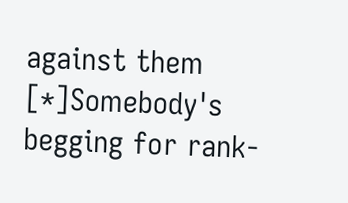against them
[*]Somebody's begging for rank-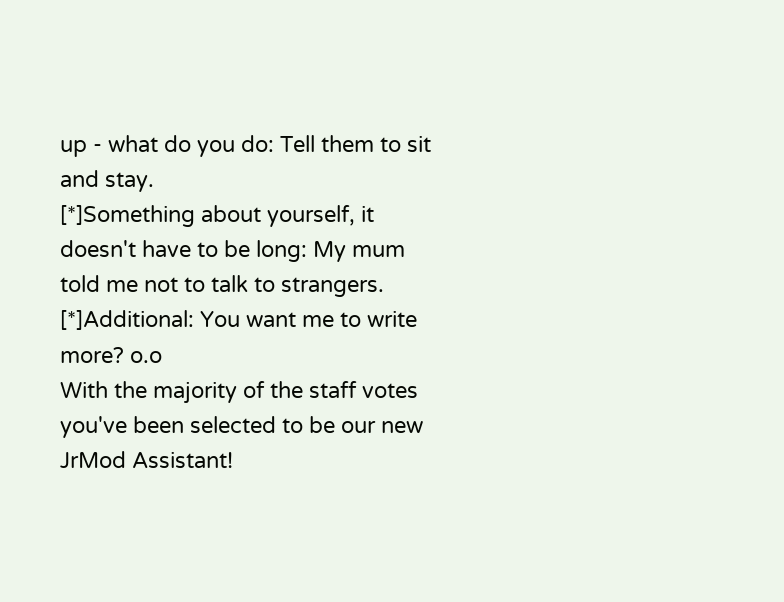up - what do you do: Tell them to sit and stay.
[*]Something about yourself, it doesn't have to be long: My mum told me not to talk to strangers.
[*]Additional: You want me to write more? o.o
With the majority of the staff votes you've been selected to be our new JrMod Assistant!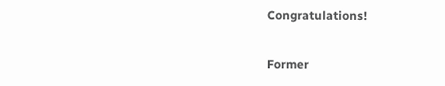Congratulations!

Former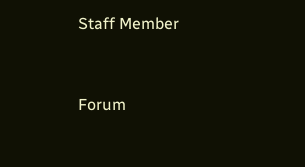Staff Member


Forum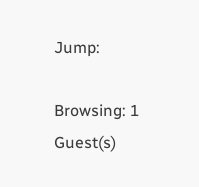Jump:

Browsing: 1 Guest(s)